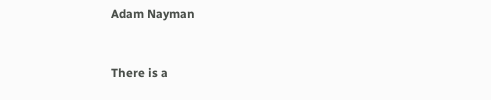Adam Nayman


There is a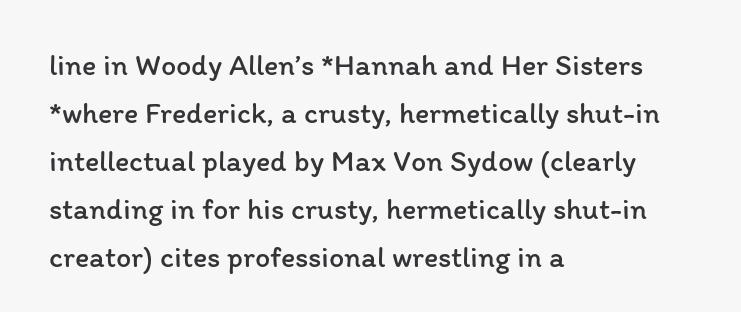line in Woody Allen’s *Hannah and Her Sisters *where Frederick, a crusty, hermetically shut-in intellectual played by Max Von Sydow (clearly standing in for his crusty, hermetically shut-in creator) cites professional wrestling in a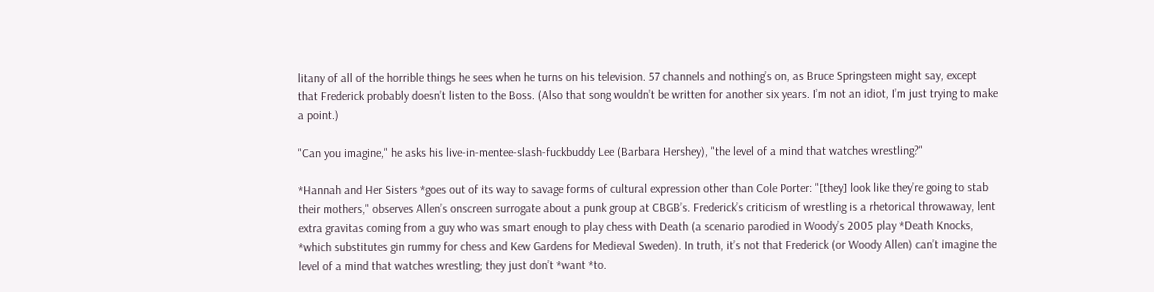litany of all of the horrible things he sees when he turns on his television. 57 channels and nothing’s on, as Bruce Springsteen might say, except that Frederick probably doesn’t listen to the Boss. (Also that song wouldn’t be written for another six years. I’m not an idiot, I’m just trying to make a point.)

"Can you imagine," he asks his live-in-mentee-slash-fuckbuddy Lee (Barbara Hershey), "the level of a mind that watches wrestling?"

*Hannah and Her Sisters *goes out of its way to savage forms of cultural expression other than Cole Porter: "[they] look like they’re going to stab their mothers," observes Allen’s onscreen surrogate about a punk group at CBGB’s. Frederick’s criticism of wrestling is a rhetorical throwaway, lent extra gravitas coming from a guy who was smart enough to play chess with Death (a scenario parodied in Woody’s 2005 play *Death Knocks, *which substitutes gin rummy for chess and Kew Gardens for Medieval Sweden). In truth, it’s not that Frederick (or Woody Allen) can’t imagine the level of a mind that watches wrestling; they just don’t *want *to.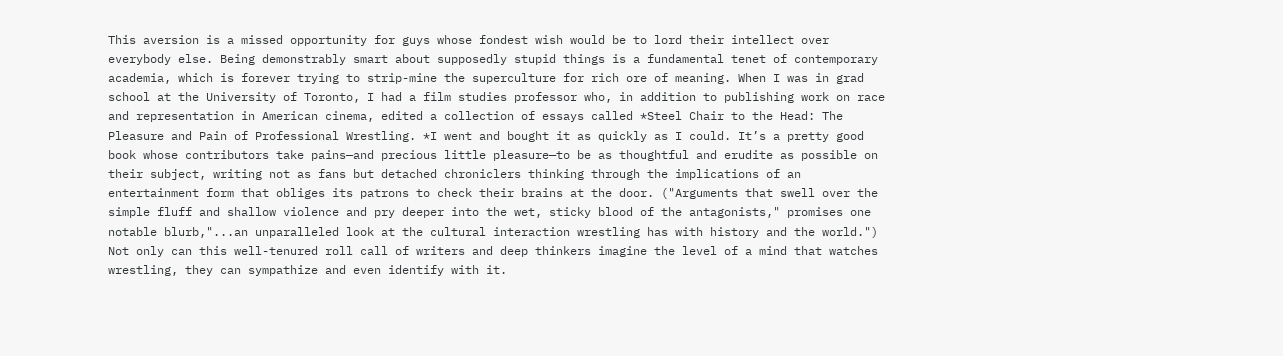This aversion is a missed opportunity for guys whose fondest wish would be to lord their intellect over everybody else. Being demonstrably smart about supposedly stupid things is a fundamental tenet of contemporary academia, which is forever trying to strip-mine the superculture for rich ore of meaning. When I was in grad school at the University of Toronto, I had a film studies professor who, in addition to publishing work on race and representation in American cinema, edited a collection of essays called *Steel Chair to the Head: The Pleasure and Pain of Professional Wrestling. *I went and bought it as quickly as I could. It’s a pretty good book whose contributors take pains—and precious little pleasure—to be as thoughtful and erudite as possible on their subject, writing not as fans but detached chroniclers thinking through the implications of an entertainment form that obliges its patrons to check their brains at the door. ("Arguments that swell over the simple fluff and shallow violence and pry deeper into the wet, sticky blood of the antagonists," promises one notable blurb,"...an unparalleled look at the cultural interaction wrestling has with history and the world.") Not only can this well-tenured roll call of writers and deep thinkers imagine the level of a mind that watches wrestling, they can sympathize and even identify with it.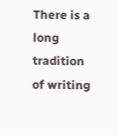There is a long tradition of writing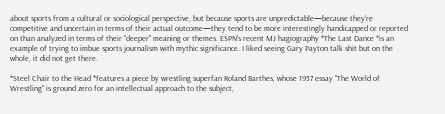about sports from a cultural or sociological perspective, but because sports are unpredictable—because they’re competitive and uncertain in terms of their actual outcome—they tend to be more interestingly handicapped or reported on than analyzed in terms of their "deeper" meaning or themes. ESPN’s recent MJ hagiography *The Last Dance *is an example of trying to imbue sports journalism with mythic significance. I liked seeing Gary Payton talk shit but on the whole, it did not get there.

*Steel Chair to the Head *features a piece by wrestling superfan Roland Barthes, whose 1957 essay "The World of Wrestling" is ground zero for an intellectual approach to the subject,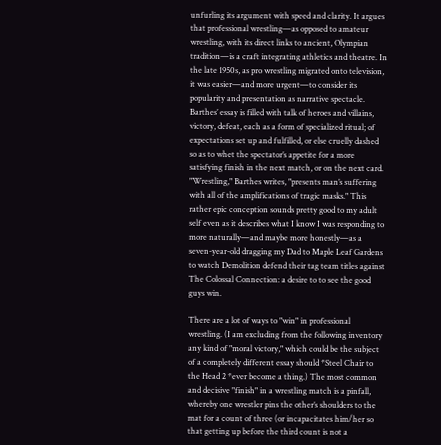unfurling its argument with speed and clarity. It argues that professional wrestling—as opposed to amateur wrestling, with its direct links to ancient, Olympian tradition—is a craft integrating athletics and theatre. In the late 1950s, as pro wrestling migrated onto television, it was easier—and more urgent—to consider its popularity and presentation as narrative spectacle. Barthes’ essay is filled with talk of heroes and villains, victory, defeat, each as a form of specialized ritual; of expectations set up and fulfilled, or else cruelly dashed so as to whet the spectator’s appetite for a more satisfying finish in the next match, or on the next card. "Wrestling," Barthes writes, "presents man’s suffering with all of the amplifications of tragic masks." This rather epic conception sounds pretty good to my adult self even as it describes what I know I was responding to more naturally—and maybe more honestly—as a seven-year-old dragging my Dad to Maple Leaf Gardens to watch Demolition defend their tag team titles against The Colossal Connection: a desire to to see the good guys win.

There are a lot of ways to "win" in professional wrestling. (I am excluding from the following inventory any kind of "moral victory," which could be the subject of a completely different essay should *Steel Chair to the Head 2 *ever become a thing.) The most common and decisive "finish" in a wrestling match is a pinfall, whereby one wrestler pins the other’s shoulders to the mat for a count of three (or incapacitates him/her so that getting up before the third count is not a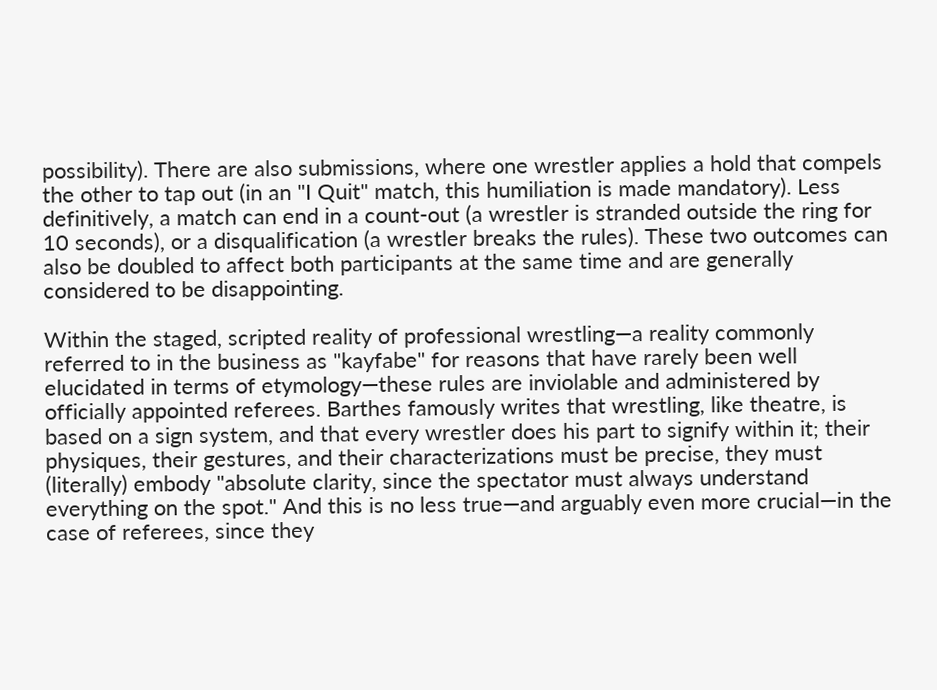possibility). There are also submissions, where one wrestler applies a hold that compels the other to tap out (in an "I Quit" match, this humiliation is made mandatory). Less definitively, a match can end in a count-out (a wrestler is stranded outside the ring for 10 seconds), or a disqualification (a wrestler breaks the rules). These two outcomes can also be doubled to affect both participants at the same time and are generally considered to be disappointing.

Within the staged, scripted reality of professional wrestling—a reality commonly referred to in the business as "kayfabe" for reasons that have rarely been well elucidated in terms of etymology—these rules are inviolable and administered by officially appointed referees. Barthes famously writes that wrestling, like theatre, is based on a sign system, and that every wrestler does his part to signify within it; their physiques, their gestures, and their characterizations must be precise, they must (literally) embody "absolute clarity, since the spectator must always understand everything on the spot." And this is no less true—and arguably even more crucial—in the case of referees, since they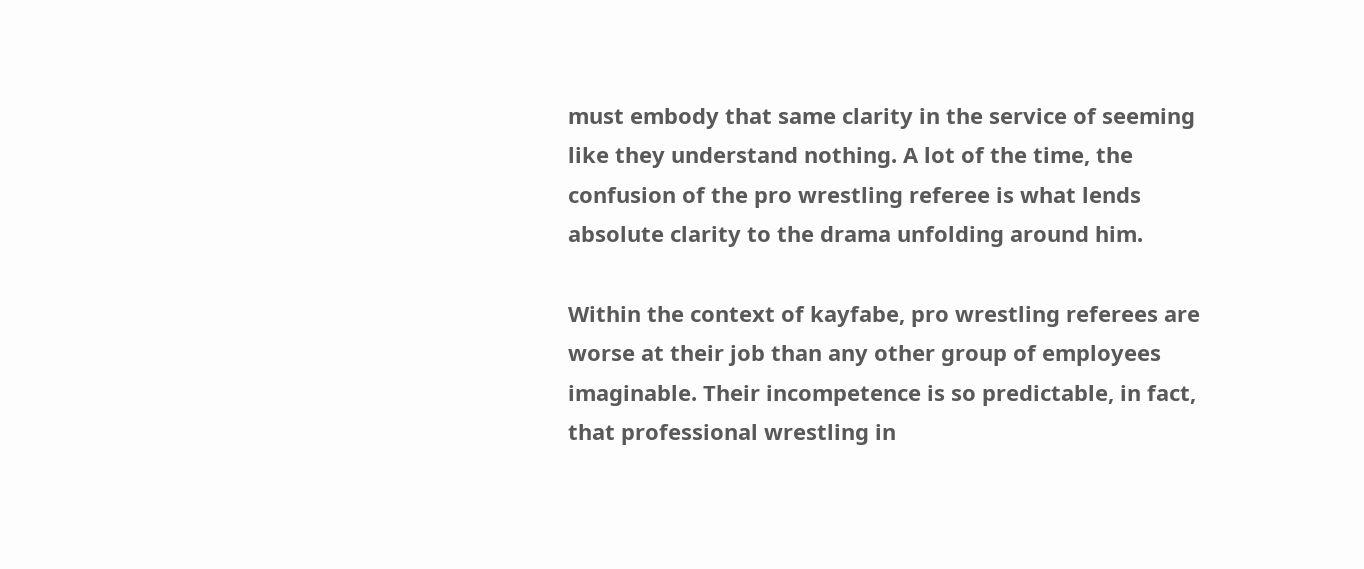must embody that same clarity in the service of seeming like they understand nothing. A lot of the time, the confusion of the pro wrestling referee is what lends absolute clarity to the drama unfolding around him.

Within the context of kayfabe, pro wrestling referees are worse at their job than any other group of employees imaginable. Their incompetence is so predictable, in fact, that professional wrestling in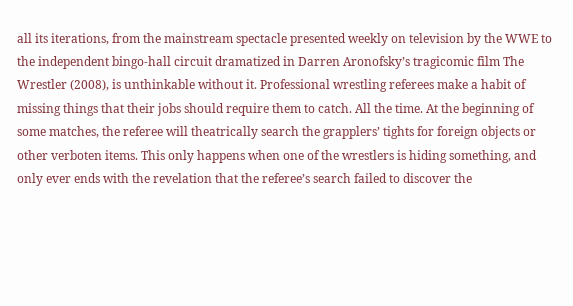all its iterations, from the mainstream spectacle presented weekly on television by the WWE to the independent bingo-hall circuit dramatized in Darren Aronofsky’s tragicomic film The Wrestler (2008), is unthinkable without it. Professional wrestling referees make a habit of missing things that their jobs should require them to catch. All the time. At the beginning of some matches, the referee will theatrically search the grapplers’ tights for foreign objects or other verboten items. This only happens when one of the wrestlers is hiding something, and only ever ends with the revelation that the referee’s search failed to discover the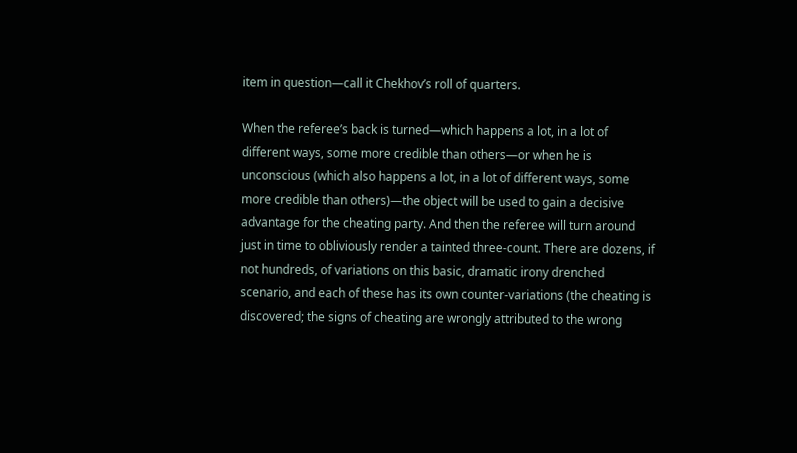item in question—call it Chekhov’s roll of quarters.

When the referee’s back is turned—which happens a lot, in a lot of different ways, some more credible than others—or when he is unconscious (which also happens a lot, in a lot of different ways, some more credible than others)—the object will be used to gain a decisive advantage for the cheating party. And then the referee will turn around just in time to obliviously render a tainted three-count. There are dozens, if not hundreds, of variations on this basic, dramatic irony drenched scenario, and each of these has its own counter-variations (the cheating is discovered; the signs of cheating are wrongly attributed to the wrong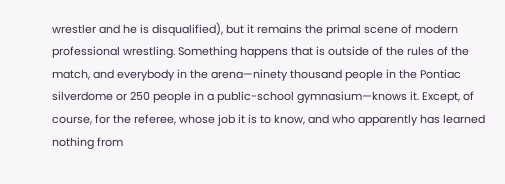wrestler and he is disqualified), but it remains the primal scene of modern professional wrestling. Something happens that is outside of the rules of the match, and everybody in the arena—ninety thousand people in the Pontiac silverdome or 250 people in a public-school gymnasium—knows it. Except, of course, for the referee, whose job it is to know, and who apparently has learned nothing from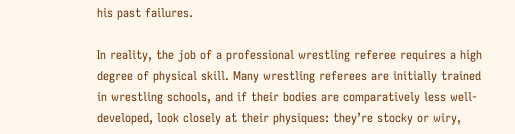his past failures.

In reality, the job of a professional wrestling referee requires a high degree of physical skill. Many wrestling referees are initially trained in wrestling schools, and if their bodies are comparatively less well-developed, look closely at their physiques: they’re stocky or wiry,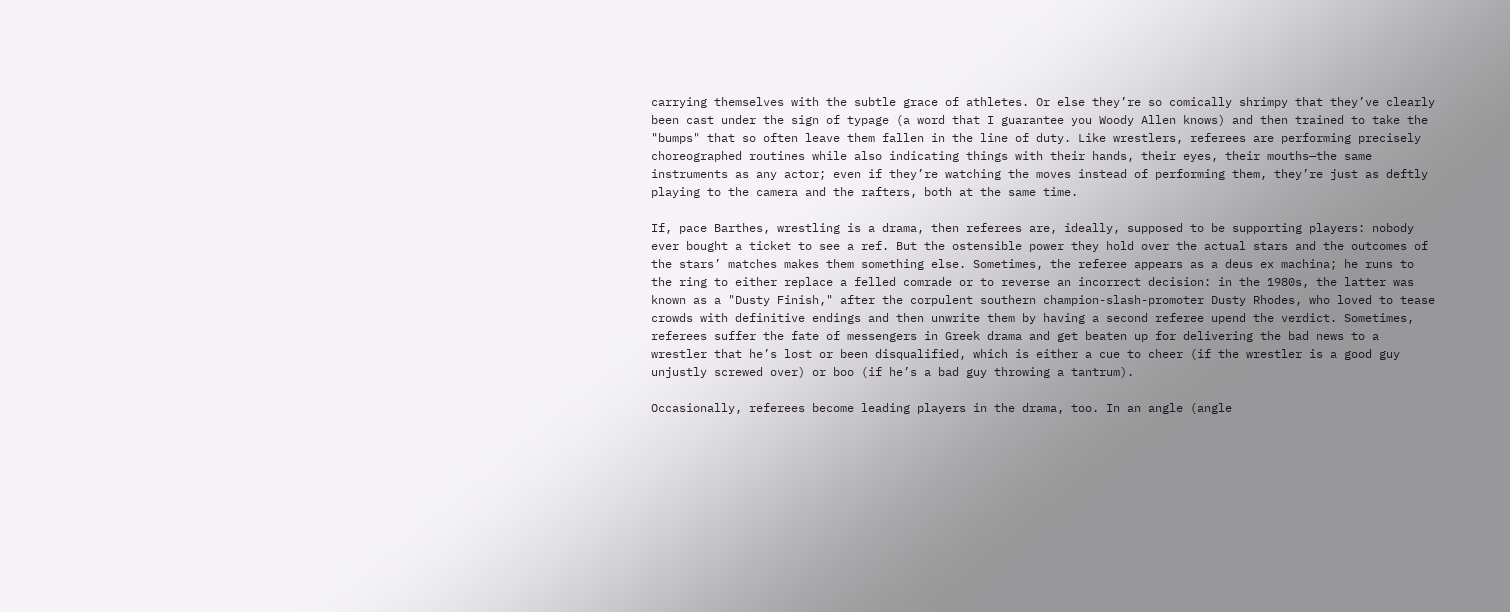carrying themselves with the subtle grace of athletes. Or else they’re so comically shrimpy that they’ve clearly been cast under the sign of typage (a word that I guarantee you Woody Allen knows) and then trained to take the "bumps" that so often leave them fallen in the line of duty. Like wrestlers, referees are performing precisely choreographed routines while also indicating things with their hands, their eyes, their mouths—the same instruments as any actor; even if they’re watching the moves instead of performing them, they’re just as deftly playing to the camera and the rafters, both at the same time.

If, pace Barthes, wrestling is a drama, then referees are, ideally, supposed to be supporting players: nobody ever bought a ticket to see a ref. But the ostensible power they hold over the actual stars and the outcomes of the stars’ matches makes them something else. Sometimes, the referee appears as a deus ex machina; he runs to the ring to either replace a felled comrade or to reverse an incorrect decision: in the 1980s, the latter was known as a "Dusty Finish," after the corpulent southern champion-slash-promoter Dusty Rhodes, who loved to tease crowds with definitive endings and then unwrite them by having a second referee upend the verdict. Sometimes, referees suffer the fate of messengers in Greek drama and get beaten up for delivering the bad news to a wrestler that he’s lost or been disqualified, which is either a cue to cheer (if the wrestler is a good guy unjustly screwed over) or boo (if he’s a bad guy throwing a tantrum).

Occasionally, referees become leading players in the drama, too. In an angle (angle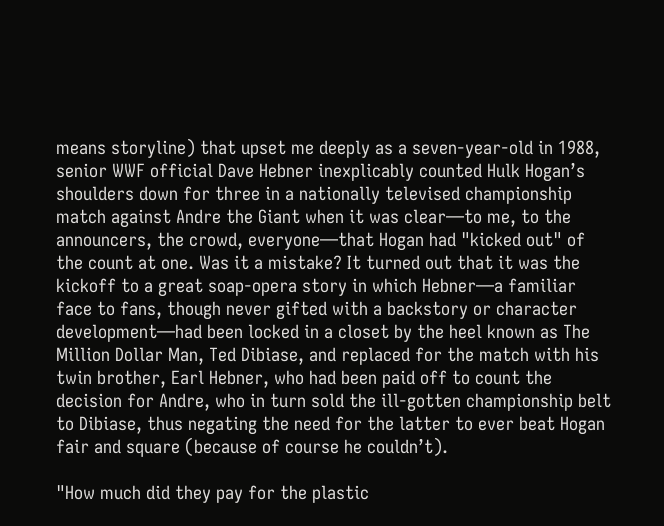means storyline) that upset me deeply as a seven-year-old in 1988, senior WWF official Dave Hebner inexplicably counted Hulk Hogan’s shoulders down for three in a nationally televised championship match against Andre the Giant when it was clear—to me, to the announcers, the crowd, everyone—that Hogan had "kicked out" of the count at one. Was it a mistake? It turned out that it was the kickoff to a great soap-opera story in which Hebner—a familiar face to fans, though never gifted with a backstory or character development—had been locked in a closet by the heel known as The Million Dollar Man, Ted Dibiase, and replaced for the match with his twin brother, Earl Hebner, who had been paid off to count the decision for Andre, who in turn sold the ill-gotten championship belt to Dibiase, thus negating the need for the latter to ever beat Hogan fair and square (because of course he couldn’t).

"How much did they pay for the plastic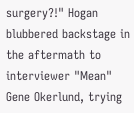surgery?!" Hogan blubbered backstage in the aftermath to interviewer "Mean" Gene Okerlund, trying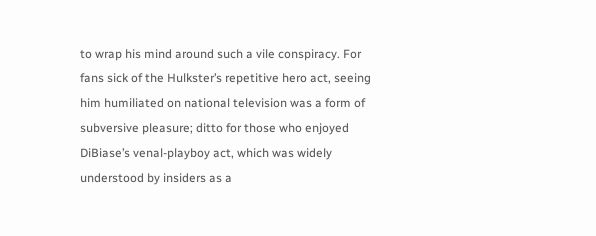to wrap his mind around such a vile conspiracy. For fans sick of the Hulkster’s repetitive hero act, seeing him humiliated on national television was a form of subversive pleasure; ditto for those who enjoyed DiBiase’s venal-playboy act, which was widely understood by insiders as a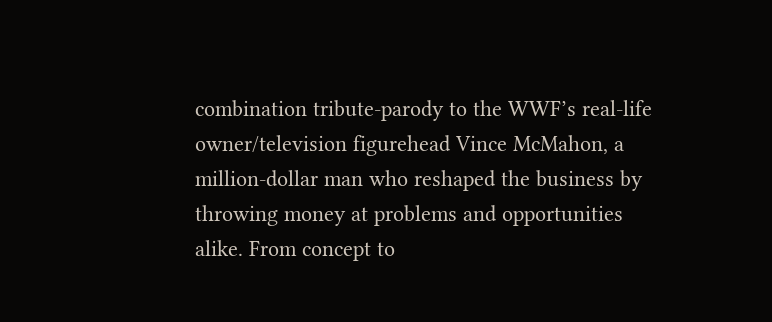combination tribute-parody to the WWF’s real-life owner/television figurehead Vince McMahon, a million-dollar man who reshaped the business by throwing money at problems and opportunities alike. From concept to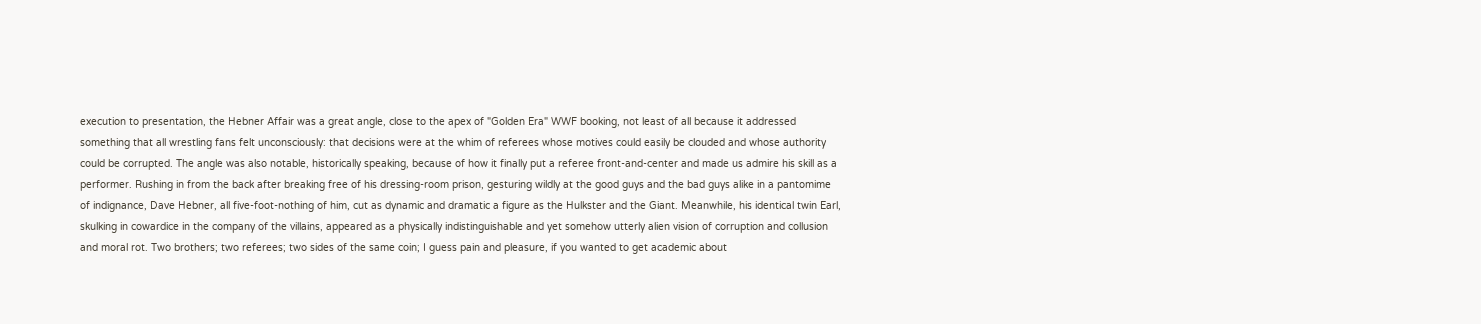execution to presentation, the Hebner Affair was a great angle, close to the apex of "Golden Era" WWF booking, not least of all because it addressed something that all wrestling fans felt unconsciously: that decisions were at the whim of referees whose motives could easily be clouded and whose authority could be corrupted. The angle was also notable, historically speaking, because of how it finally put a referee front-and-center and made us admire his skill as a performer. Rushing in from the back after breaking free of his dressing-room prison, gesturing wildly at the good guys and the bad guys alike in a pantomime of indignance, Dave Hebner, all five-foot-nothing of him, cut as dynamic and dramatic a figure as the Hulkster and the Giant. Meanwhile, his identical twin Earl, skulking in cowardice in the company of the villains, appeared as a physically indistinguishable and yet somehow utterly alien vision of corruption and collusion and moral rot. Two brothers; two referees; two sides of the same coin; I guess pain and pleasure, if you wanted to get academic about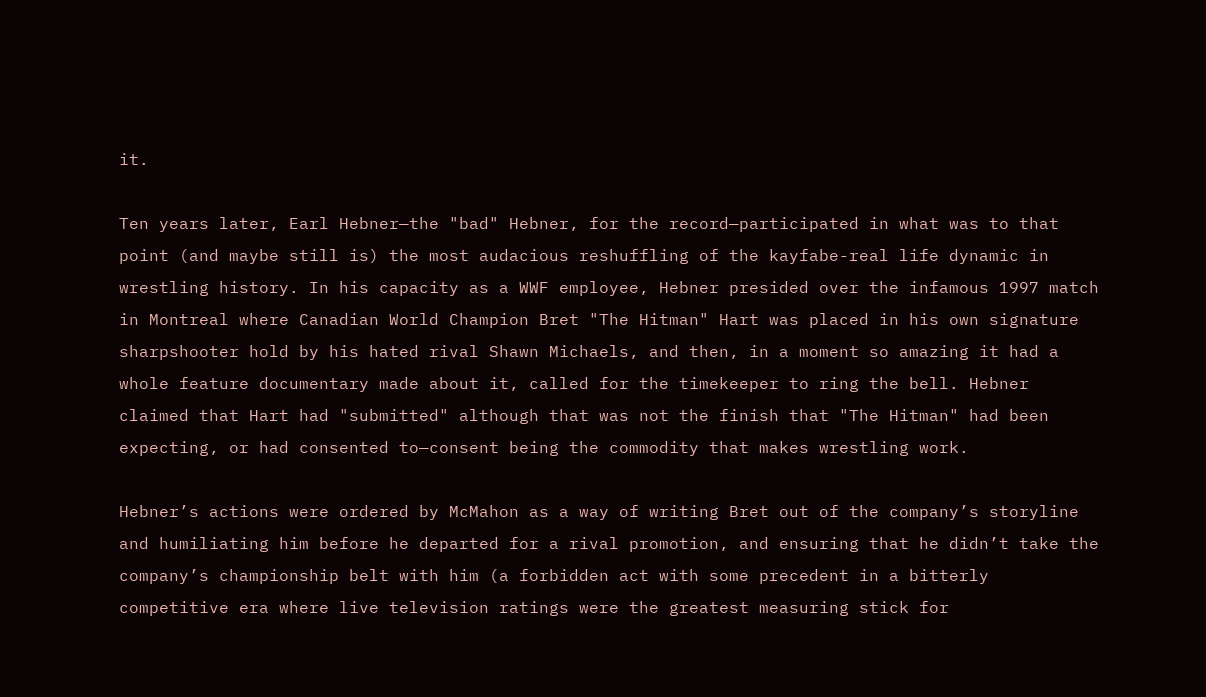it.

Ten years later, Earl Hebner—the "bad" Hebner, for the record—participated in what was to that point (and maybe still is) the most audacious reshuffling of the kayfabe-real life dynamic in wrestling history. In his capacity as a WWF employee, Hebner presided over the infamous 1997 match in Montreal where Canadian World Champion Bret "The Hitman" Hart was placed in his own signature sharpshooter hold by his hated rival Shawn Michaels, and then, in a moment so amazing it had a whole feature documentary made about it, called for the timekeeper to ring the bell. Hebner claimed that Hart had "submitted" although that was not the finish that "The Hitman" had been expecting, or had consented to—consent being the commodity that makes wrestling work.

Hebner’s actions were ordered by McMahon as a way of writing Bret out of the company’s storyline and humiliating him before he departed for a rival promotion, and ensuring that he didn’t take the company’s championship belt with him (a forbidden act with some precedent in a bitterly competitive era where live television ratings were the greatest measuring stick for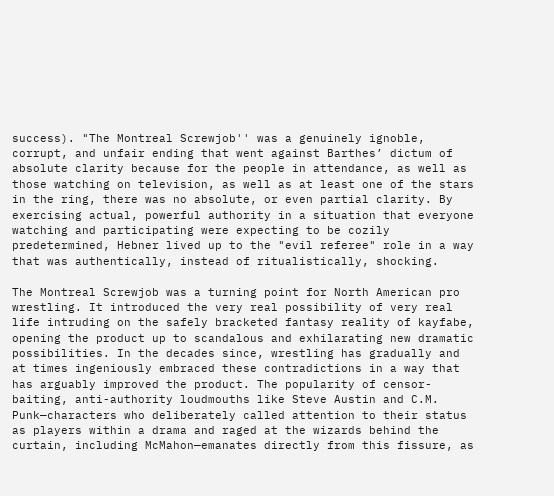success). "The Montreal Screwjob'' was a genuinely ignoble, corrupt, and unfair ending that went against Barthes’ dictum of absolute clarity because for the people in attendance, as well as those watching on television, as well as at least one of the stars in the ring, there was no absolute, or even partial clarity. By exercising actual, powerful authority in a situation that everyone watching and participating were expecting to be cozily predetermined, Hebner lived up to the "evil referee" role in a way that was authentically, instead of ritualistically, shocking.

The Montreal Screwjob was a turning point for North American pro wrestling. It introduced the very real possibility of very real life intruding on the safely bracketed fantasy reality of kayfabe, opening the product up to scandalous and exhilarating new dramatic possibilities. In the decades since, wrestling has gradually and at times ingeniously embraced these contradictions in a way that has arguably improved the product. The popularity of censor-baiting, anti-authority loudmouths like Steve Austin and C.M. Punk—characters who deliberately called attention to their status as players within a drama and raged at the wizards behind the curtain, including McMahon—emanates directly from this fissure, as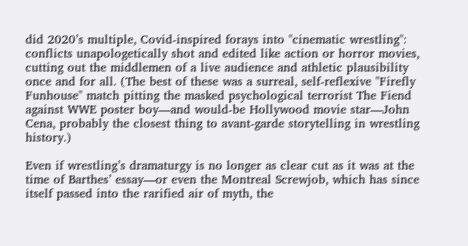did 2020’s multiple, Covid-inspired forays into "cinematic wrestling": conflicts unapologetically shot and edited like action or horror movies, cutting out the middlemen of a live audience and athletic plausibility once and for all. (The best of these was a surreal, self-reflexive "Firefly Funhouse" match pitting the masked psychological terrorist The Fiend against WWE poster boy—and would-be Hollywood movie star—John Cena, probably the closest thing to avant-garde storytelling in wrestling history.)

Even if wrestling’s dramaturgy is no longer as clear cut as it was at the time of Barthes’ essay—or even the Montreal Screwjob, which has since itself passed into the rarified air of myth, the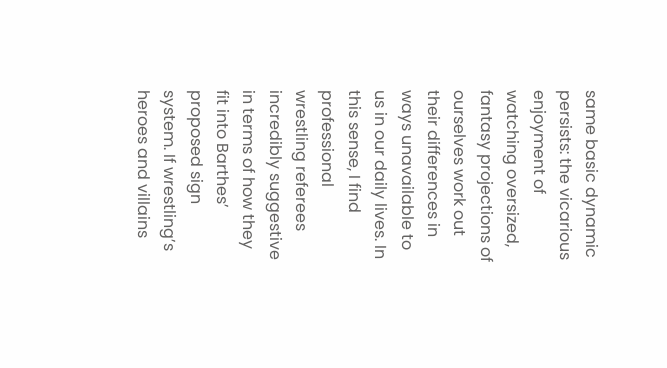same basic dynamic persists: the vicarious enjoyment of watching oversized, fantasy projections of ourselves work out their differences in ways unavailable to us in our daily lives. In this sense, I find professional wrestling referees incredibly suggestive in terms of how they fit into Barthes’ proposed sign system. If wrestling’s heroes and villains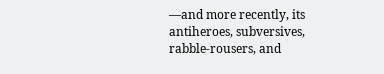—and more recently, its antiheroes, subversives, rabble-rousers, and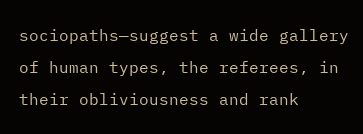sociopaths—suggest a wide gallery of human types, the referees, in their obliviousness and rank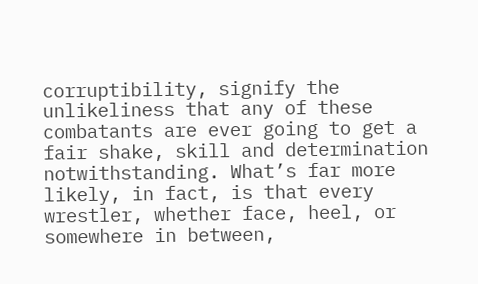corruptibility, signify the unlikeliness that any of these combatants are ever going to get a fair shake, skill and determination notwithstanding. What’s far more likely, in fact, is that every wrestler, whether face, heel, or somewhere in between,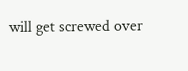will get screwed over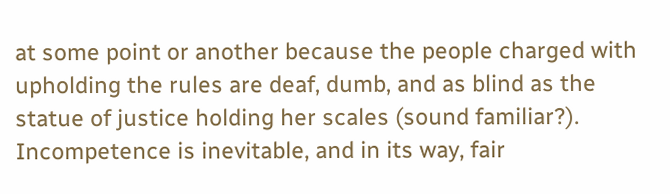at some point or another because the people charged with upholding the rules are deaf, dumb, and as blind as the statue of justice holding her scales (sound familiar?). Incompetence is inevitable, and in its way, fair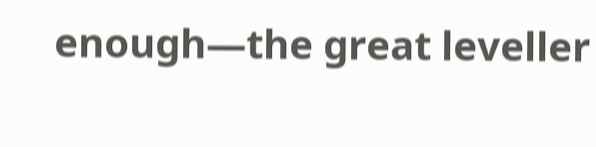enough—the great leveller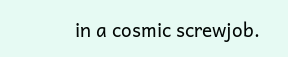in a cosmic screwjob.